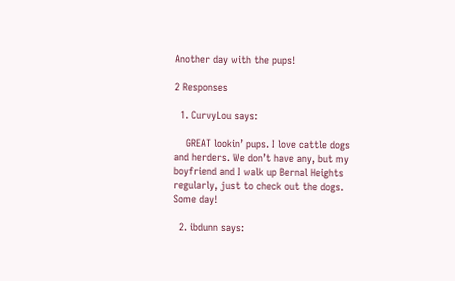Another day with the pups!

2 Responses

  1. CurvyLou says:

    GREAT lookin’ pups. I love cattle dogs and herders. We don’t have any, but my boyfriend and I walk up Bernal Heights regularly, just to check out the dogs. Some day!

  2. ibdunn says: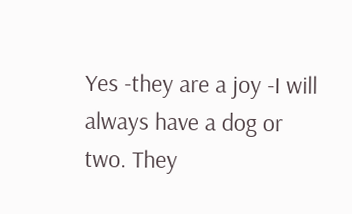Yes -they are a joy -I will always have a dog or two. They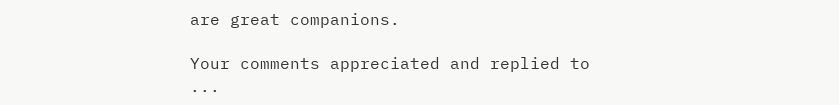are great companions.

Your comments appreciated and replied to ...